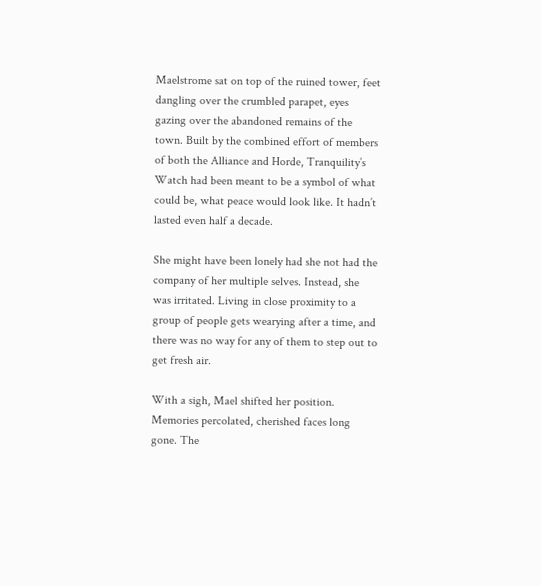Maelstrome sat on top of the ruined tower, feet dangling over the crumbled parapet, eyes gazing over the abandoned remains of the town. Built by the combined effort of members of both the Alliance and Horde, Tranquility’s Watch had been meant to be a symbol of what could be, what peace would look like. It hadn’t lasted even half a decade.

She might have been lonely had she not had the company of her multiple selves. Instead, she was irritated. Living in close proximity to a group of people gets wearying after a time, and there was no way for any of them to step out to get fresh air.

With a sigh, Mael shifted her position. Memories percolated, cherished faces long gone. The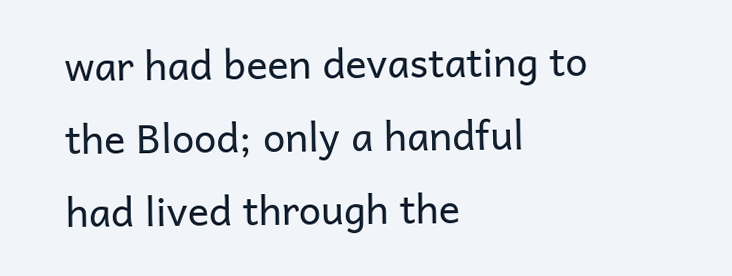war had been devastating to the Blood; only a handful had lived through the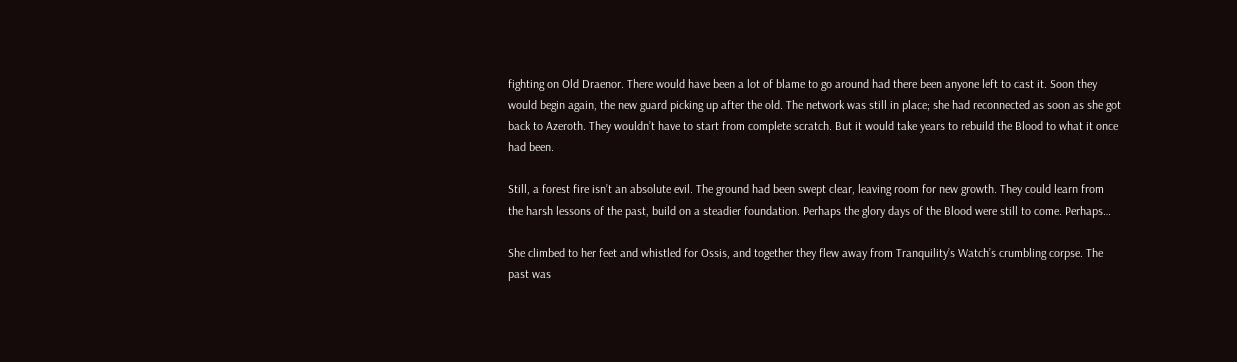fighting on Old Draenor. There would have been a lot of blame to go around had there been anyone left to cast it. Soon they would begin again, the new guard picking up after the old. The network was still in place; she had reconnected as soon as she got back to Azeroth. They wouldn’t have to start from complete scratch. But it would take years to rebuild the Blood to what it once had been.

Still, a forest fire isn’t an absolute evil. The ground had been swept clear, leaving room for new growth. They could learn from the harsh lessons of the past, build on a steadier foundation. Perhaps the glory days of the Blood were still to come. Perhaps…

She climbed to her feet and whistled for Ossis, and together they flew away from Tranquility’s Watch’s crumbling corpse. The past was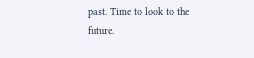past. Time to look to the future.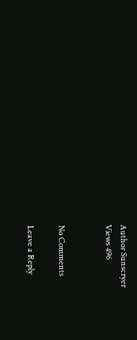Author Sunscryer
Views 496


No Comments

Leave a Reply